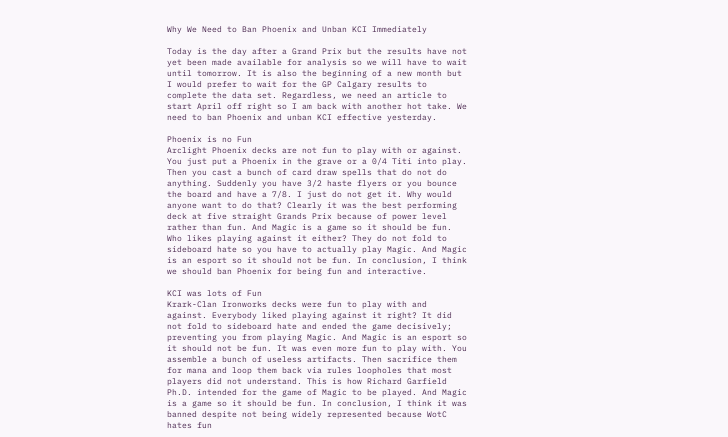Why We Need to Ban Phoenix and Unban KCI Immediately

Today is the day after a Grand Prix but the results have not yet been made available for analysis so we will have to wait until tomorrow. It is also the beginning of a new month but I would prefer to wait for the GP Calgary results to complete the data set. Regardless, we need an article to start April off right so I am back with another hot take. We need to ban Phoenix and unban KCI effective yesterday.

Phoenix is no Fun
Arclight Phoenix decks are not fun to play with or against. You just put a Phoenix in the grave or a 0/4 Titi into play. Then you cast a bunch of card draw spells that do not do anything. Suddenly you have 3/2 haste flyers or you bounce the board and have a 7/8. I just do not get it. Why would anyone want to do that? Clearly it was the best performing deck at five straight Grands Prix because of power level rather than fun. And Magic is a game so it should be fun. Who likes playing against it either? They do not fold to sideboard hate so you have to actually play Magic. And Magic is an esport so it should not be fun. In conclusion, I think we should ban Phoenix for being fun and interactive.

KCI was lots of Fun
Krark-Clan Ironworks decks were fun to play with and against. Everybody liked playing against it right? It did not fold to sideboard hate and ended the game decisively; preventing you from playing Magic. And Magic is an esport so it should not be fun. It was even more fun to play with. You assemble a bunch of useless artifacts. Then sacrifice them for mana and loop them back via rules loopholes that most players did not understand. This is how Richard Garfield Ph.D. intended for the game of Magic to be played. And Magic is a game so it should be fun. In conclusion, I think it was banned despite not being widely represented because WotC hates fun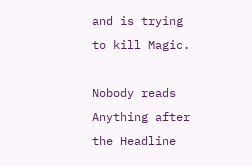and is trying to kill Magic.

Nobody reads Anything after the Headline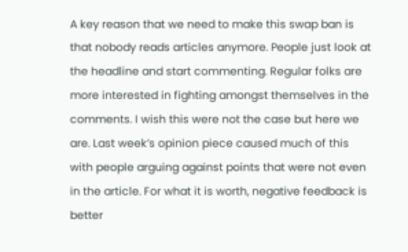A key reason that we need to make this swap ban is that nobody reads articles anymore. People just look at the headline and start commenting. Regular folks are more interested in fighting amongst themselves in the comments. I wish this were not the case but here we are. Last week’s opinion piece caused much of this with people arguing against points that were not even in the article. For what it is worth, negative feedback is better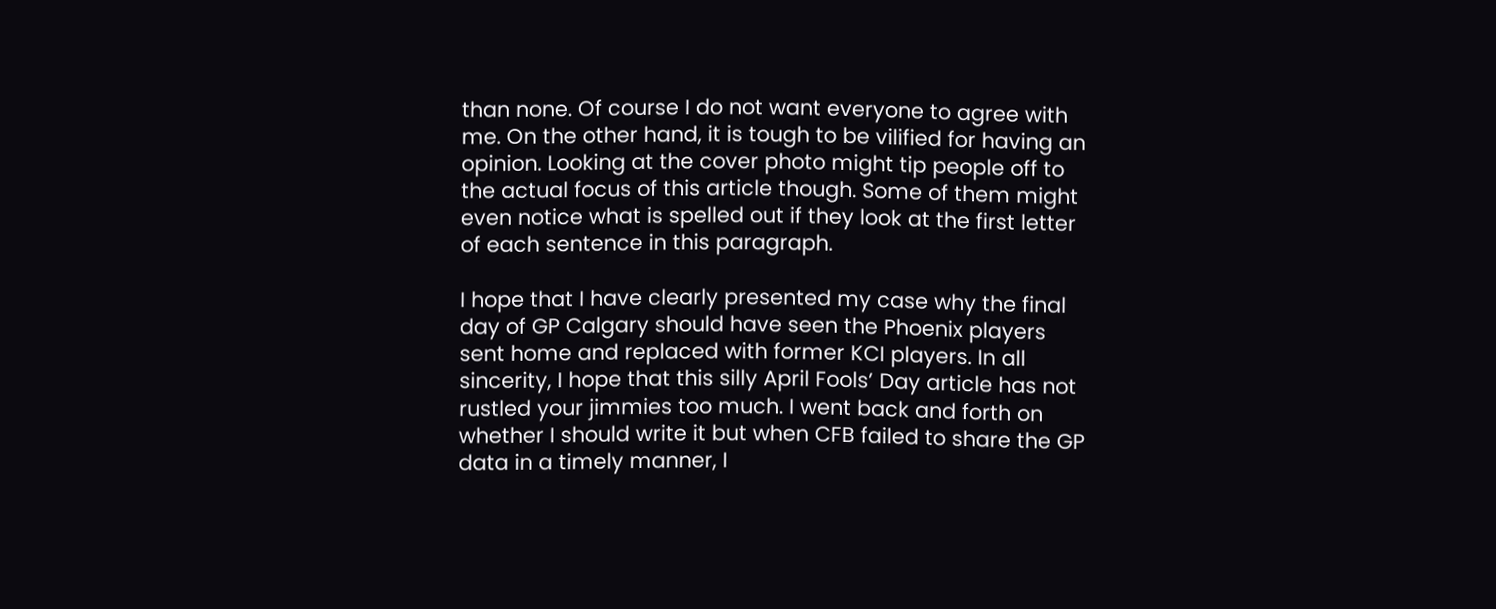than none. Of course I do not want everyone to agree with me. On the other hand, it is tough to be vilified for having an opinion. Looking at the cover photo might tip people off to the actual focus of this article though. Some of them might even notice what is spelled out if they look at the first letter of each sentence in this paragraph.

I hope that I have clearly presented my case why the final day of GP Calgary should have seen the Phoenix players sent home and replaced with former KCI players. In all sincerity, I hope that this silly April Fools’ Day article has not rustled your jimmies too much. I went back and forth on whether I should write it but when CFB failed to share the GP data in a timely manner, I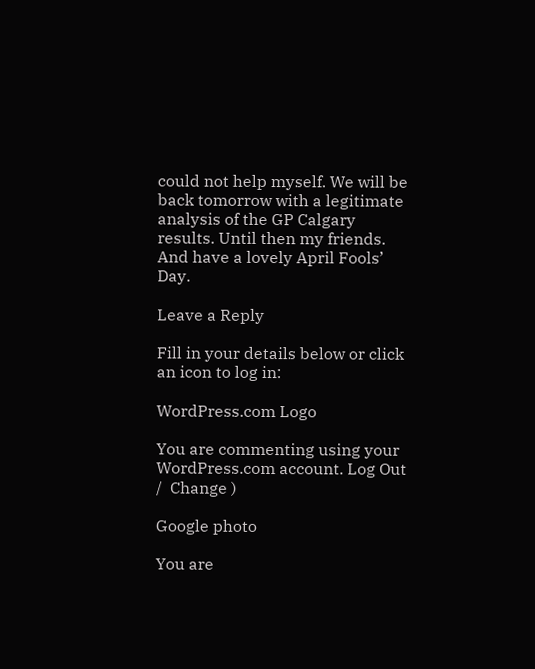could not help myself. We will be back tomorrow with a legitimate analysis of the GP Calgary results. Until then my friends. And have a lovely April Fools’ Day.

Leave a Reply

Fill in your details below or click an icon to log in:

WordPress.com Logo

You are commenting using your WordPress.com account. Log Out /  Change )

Google photo

You are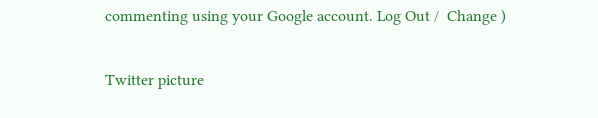commenting using your Google account. Log Out /  Change )

Twitter picture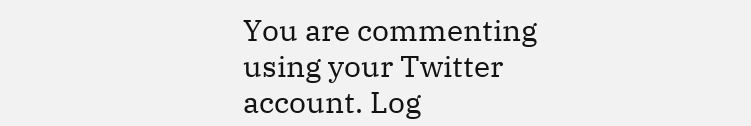You are commenting using your Twitter account. Log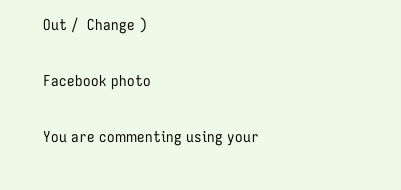Out /  Change )

Facebook photo

You are commenting using your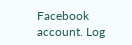Facebook account. Log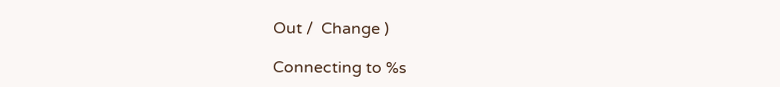Out /  Change )

Connecting to %s